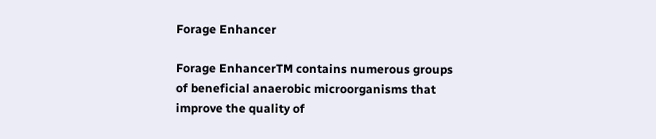Forage Enhancer

Forage EnhancerTM contains numerous groups of beneficial anaerobic microorganisms that improve the quality of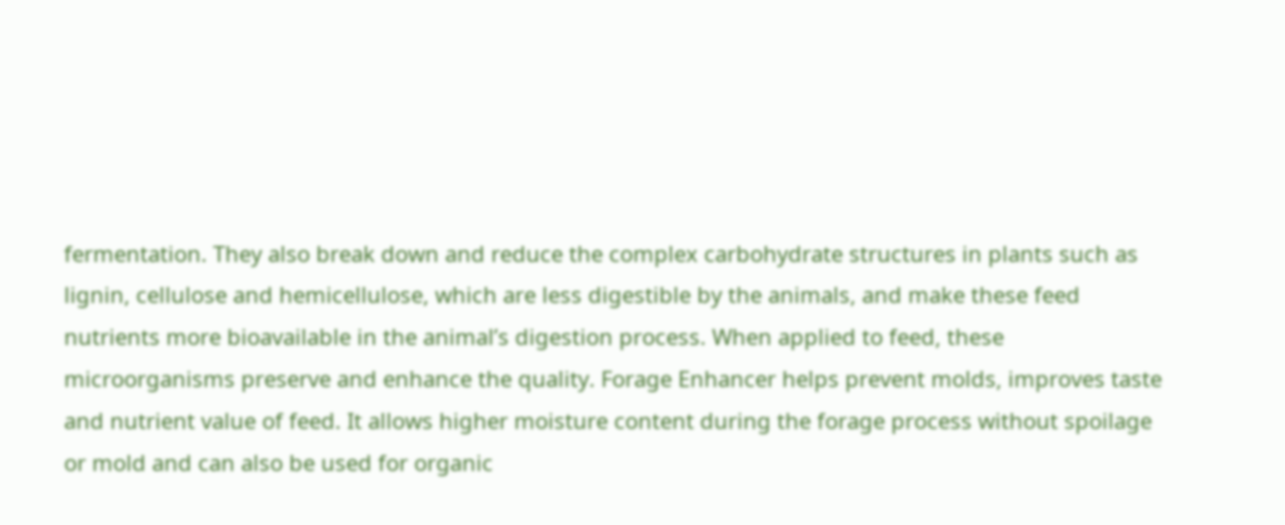fermentation. They also break down and reduce the complex carbohydrate structures in plants such as lignin, cellulose and hemicellulose, which are less digestible by the animals, and make these feed nutrients more bioavailable in the animal’s digestion process. When applied to feed, these microorganisms preserve and enhance the quality. Forage Enhancer helps prevent molds, improves taste and nutrient value of feed. It allows higher moisture content during the forage process without spoilage or mold and can also be used for organic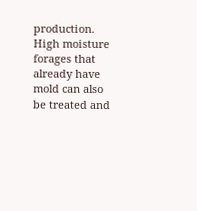production. High moisture forages that already have mold can also be treated and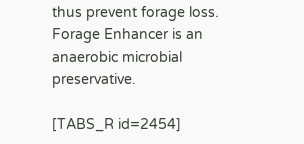thus prevent forage loss. Forage Enhancer is an anaerobic microbial preservative.

[TABS_R id=2454]